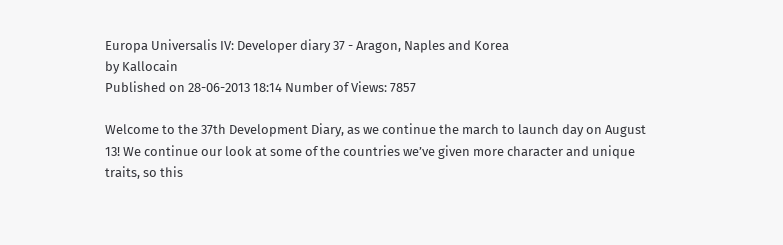Europa Universalis IV: Developer diary 37 - Aragon, Naples and Korea
by Kallocain
Published on 28-06-2013 18:14 Number of Views: 7857

Welcome to the 37th Development Diary, as we continue the march to launch day on August 13! We continue our look at some of the countries we’ve given more character and unique traits, so this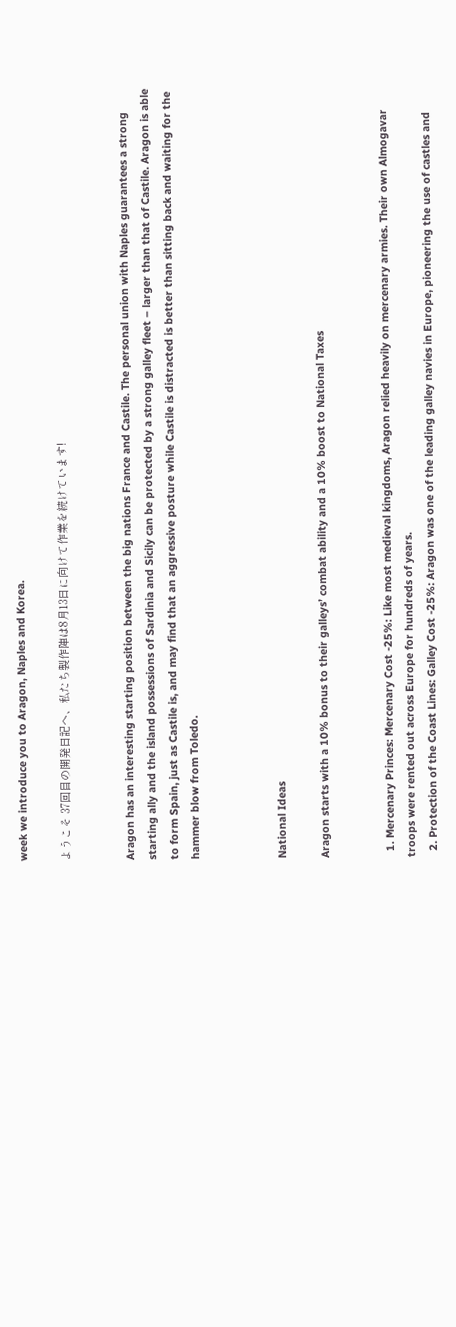week we introduce you to Aragon, Naples and Korea.

ようこそ 37回目の開発日記へ、私たち製作陣は8月13日に向けて作業を続けています!


Aragon has an interesting starting position between the big nations France and Castile. The personal union with Naples guarantees a strong starting ally and the island possessions of Sardinia and Sicily can be protected by a strong galley fleet – larger than that of Castile. Aragon is able to form Spain, just as Castile is, and may find that an aggressive posture while Castile is distracted is better than sitting back and waiting for the hammer blow from Toledo.



National Ideas

Aragon starts with a 10% bonus to their galleys’ combat ability and a 10% boost to National Taxes


  1. Mercenary Princes: Mercenary Cost -25%: Like most medieval kingdoms, Aragon relied heavily on mercenary armies. Their own Almogavar troops were rented out across Europe for hundreds of years.
  2. Protection of the Coast Lines: Galley Cost -25%: Aragon was one of the leading galley navies in Europe, pioneering the use of castles and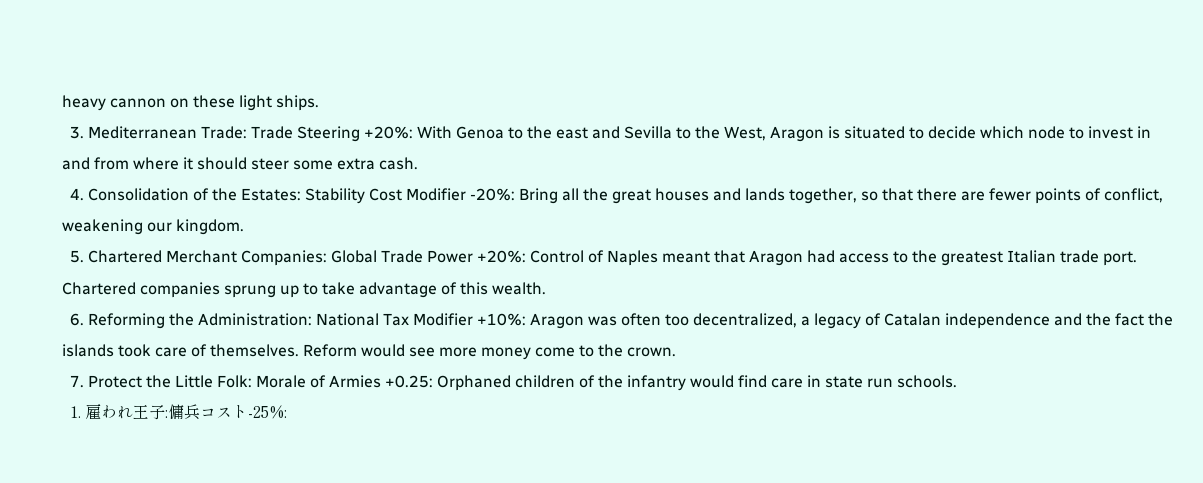heavy cannon on these light ships.
  3. Mediterranean Trade: Trade Steering +20%: With Genoa to the east and Sevilla to the West, Aragon is situated to decide which node to invest in and from where it should steer some extra cash.
  4. Consolidation of the Estates: Stability Cost Modifier -20%: Bring all the great houses and lands together, so that there are fewer points of conflict, weakening our kingdom.
  5. Chartered Merchant Companies: Global Trade Power +20%: Control of Naples meant that Aragon had access to the greatest Italian trade port. Chartered companies sprung up to take advantage of this wealth.
  6. Reforming the Administration: National Tax Modifier +10%: Aragon was often too decentralized, a legacy of Catalan independence and the fact the islands took care of themselves. Reform would see more money come to the crown.
  7. Protect the Little Folk: Morale of Armies +0.25: Orphaned children of the infantry would find care in state run schools.
  1. 雇われ王子:傭兵コスト-25%: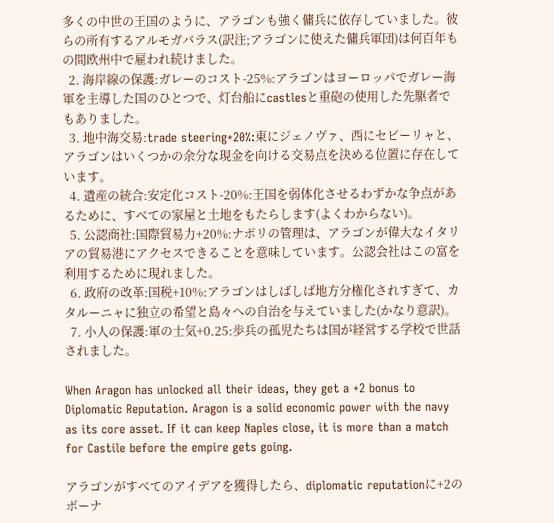多くの中世の王国のように、アラゴンも強く傭兵に依存していました。彼らの所有するアルモガバラス(訳注;アラゴンに使えた傭兵軍団)は何百年もの間欧州中で雇われ続けました。
  2. 海岸線の保護:ガレーのコスト-25%:アラゴンはヨーロッパでガレー海軍を主導した国のひとつで、灯台船にcastlesと重砲の使用した先駆者でもありました。
  3. 地中海交易:trade steering+20%:東にジェノヴァ、西にセビーリャと、アラゴンはいくつかの余分な現金を向ける交易点を決める位置に存在しています。
  4. 遺産の統合:安定化コスト-20%:王国を弱体化させるわずかな争点があるために、すべての家屋と土地をもたらします(よくわからない)。
  5. 公認商社:国際貿易力+20%:ナポリの管理は、アラゴンが偉大なイタリアの貿易港にアクセスできることを意味しています。公認会社はこの富を利用するために現れました。
  6. 政府の改革:国税+10%:アラゴンはしばしば地方分権化されすぎて、カタルーニャに独立の希望と島々への自治を与えていました(かなり意訳)。
  7. 小人の保護:軍の士気+0.25:歩兵の孤児たちは国が経営する学校で世話されました。

When Aragon has unlocked all their ideas, they get a +2 bonus to Diplomatic Reputation. Aragon is a solid economic power with the navy as its core asset. If it can keep Naples close, it is more than a match for Castile before the empire gets going.

アラゴンがすべてのアイデアを獲得したら、diplomatic reputationに+2のボーナ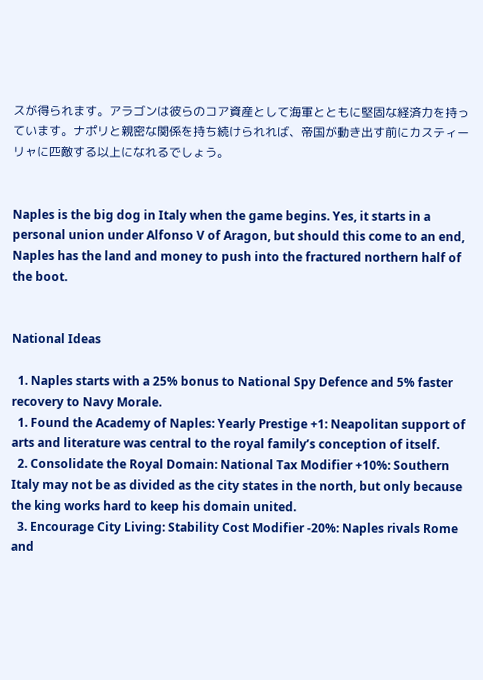スが得られます。アラゴンは彼らのコア資産として海軍とともに堅固な経済力を持っています。ナポリと親密な関係を持ち続けられれば、帝国が動き出す前にカスティーリャに匹敵する以上になれるでしょう。


Naples is the big dog in Italy when the game begins. Yes, it starts in a personal union under Alfonso V of Aragon, but should this come to an end, Naples has the land and money to push into the fractured northern half of the boot.


National Ideas

  1. Naples starts with a 25% bonus to National Spy Defence and 5% faster recovery to Navy Morale.
  1. Found the Academy of Naples: Yearly Prestige +1: Neapolitan support of arts and literature was central to the royal family’s conception of itself.
  2. Consolidate the Royal Domain: National Tax Modifier +10%: Southern Italy may not be as divided as the city states in the north, but only because the king works hard to keep his domain united.
  3. Encourage City Living: Stability Cost Modifier -20%: Naples rivals Rome and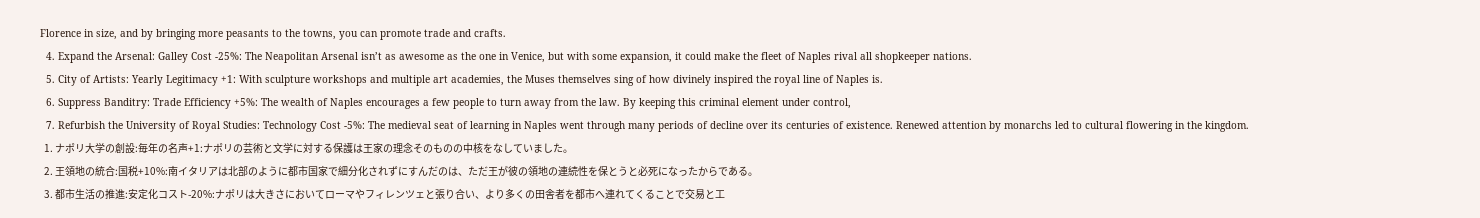Florence in size, and by bringing more peasants to the towns, you can promote trade and crafts.
  4. Expand the Arsenal: Galley Cost -25%: The Neapolitan Arsenal isn’t as awesome as the one in Venice, but with some expansion, it could make the fleet of Naples rival all shopkeeper nations.
  5. City of Artists: Yearly Legitimacy +1: With sculpture workshops and multiple art academies, the Muses themselves sing of how divinely inspired the royal line of Naples is.
  6. Suppress Banditry: Trade Efficiency +5%: The wealth of Naples encourages a few people to turn away from the law. By keeping this criminal element under control,
  7. Refurbish the University of Royal Studies: Technology Cost -5%: The medieval seat of learning in Naples went through many periods of decline over its centuries of existence. Renewed attention by monarchs led to cultural flowering in the kingdom.
  1. ナポリ大学の創設:毎年の名声+1:ナポリの芸術と文学に対する保護は王家の理念そのものの中核をなしていました。
  2. 王領地の統合:国税+10%:南イタリアは北部のように都市国家で細分化されずにすんだのは、ただ王が彼の領地の連続性を保とうと必死になったからである。
  3. 都市生活の推進:安定化コスト-20%:ナポリは大きさにおいてローマやフィレンツェと張り合い、より多くの田舎者を都市へ連れてくることで交易と工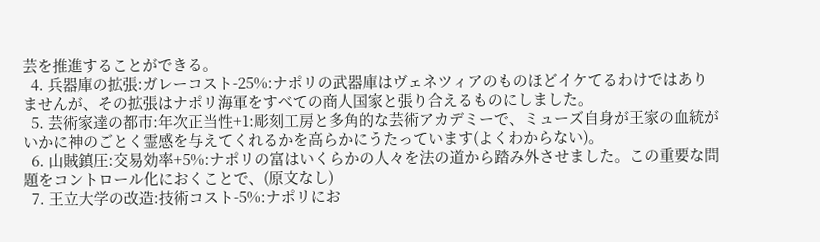芸を推進することができる。
  4. 兵器庫の拡張:ガレーコスト-25%:ナポリの武器庫はヴェネツィアのものほどイケてるわけではありませんが、その拡張はナポリ海軍をすべての商人国家と張り合えるものにしました。
  5. 芸術家達の都市:年次正当性+1:彫刻工房と多角的な芸術アカデミーで、ミューズ自身が王家の血統がいかに神のごとく霊感を与えてくれるかを高らかにうたっています(よくわからない)。
  6. 山賊鎮圧:交易効率+5%:ナポリの富はいくらかの人々を法の道から踏み外させました。この重要な問題をコントロール化におくことで、(原文なし)
  7. 王立大学の改造:技術コスト-5%:ナポリにお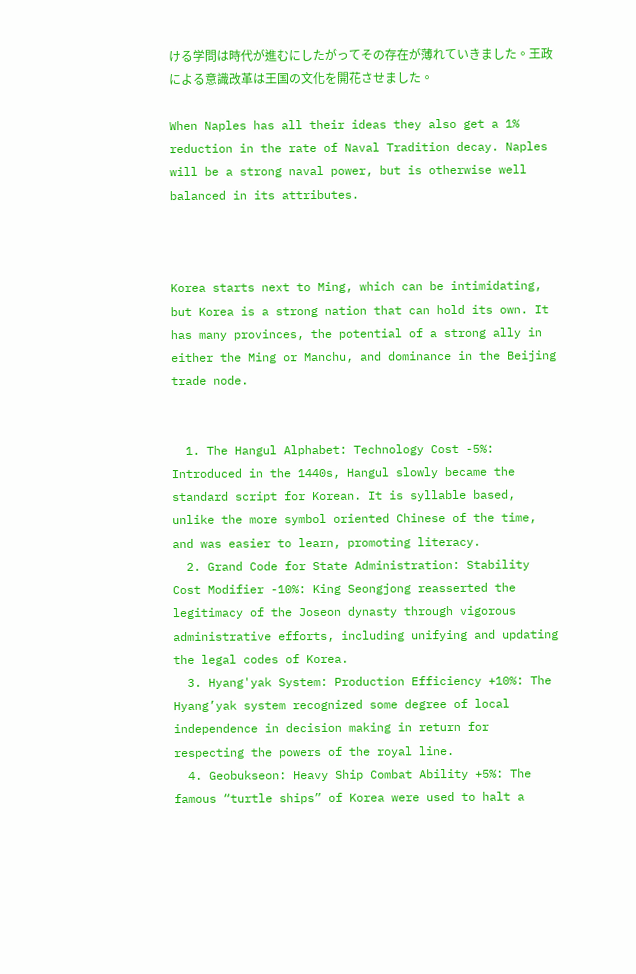ける学問は時代が進むにしたがってその存在が薄れていきました。王政による意識改革は王国の文化を開花させました。

When Naples has all their ideas they also get a 1% reduction in the rate of Naval Tradition decay. Naples will be a strong naval power, but is otherwise well balanced in its attributes.



Korea starts next to Ming, which can be intimidating, but Korea is a strong nation that can hold its own. It has many provinces, the potential of a strong ally in either the Ming or Manchu, and dominance in the Beijing trade node.


  1. The Hangul Alphabet: Technology Cost -5%: Introduced in the 1440s, Hangul slowly became the standard script for Korean. It is syllable based, unlike the more symbol oriented Chinese of the time, and was easier to learn, promoting literacy.
  2. Grand Code for State Administration: Stability Cost Modifier -10%: King Seongjong reasserted the legitimacy of the Joseon dynasty through vigorous administrative efforts, including unifying and updating the legal codes of Korea.
  3. Hyang'yak System: Production Efficiency +10%: The Hyang’yak system recognized some degree of local independence in decision making in return for respecting the powers of the royal line.
  4. Geobukseon: Heavy Ship Combat Ability +5%: The famous “turtle ships” of Korea were used to halt a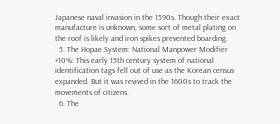Japanese naval invasion in the 1590s. Though their exact manufacture is unknown, some sort of metal plating on the roof is likely and iron spikes prevented boarding.
  5. The Hopae System: National Manpower Modifier +10%: This early 15th century system of national identification tags fell out of use as the Korean census expanded. But it was revived in the 1600s to track the movements of citizens.
  6. The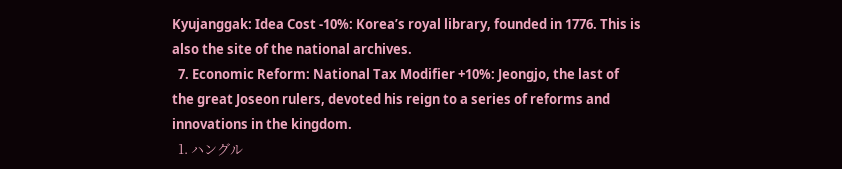Kyujanggak: Idea Cost -10%: Korea’s royal library, founded in 1776. This is also the site of the national archives.
  7. Economic Reform: National Tax Modifier +10%: Jeongjo, the last of the great Joseon rulers, devoted his reign to a series of reforms and innovations in the kingdom.
  1. ハングル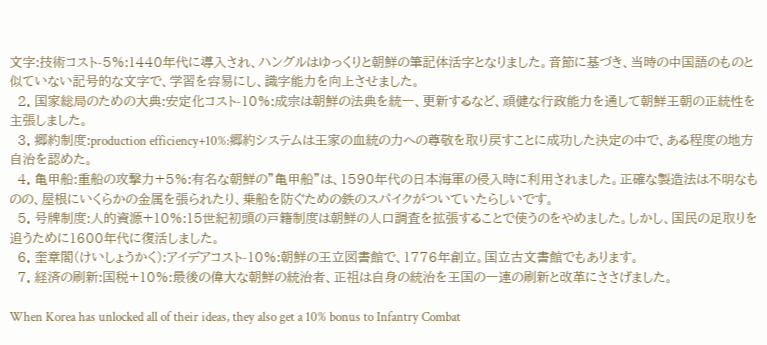文字:技術コスト-5%:1440年代に導入され、ハングルはゆっくりと朝鮮の筆記体活字となりました。音節に基づき、当時の中国語のものと似ていない記号的な文字で、学習を容易にし、識字能力を向上させました。
  2. 国家総局のための大典:安定化コスト-10%:成宗は朝鮮の法典を統一、更新するなど、頑健な行政能力を通して朝鮮王朝の正統性を主張しました。
  3. 郷約制度:production efficiency+10%:郷約システムは王家の血統の力への尊敬を取り戻すことに成功した決定の中で、ある程度の地方自治を認めた。
  4. 亀甲船:重船の攻撃力+5%:有名な朝鮮の”亀甲船”は、1590年代の日本海軍の侵入時に利用されました。正確な製造法は不明なものの、屋根にいくらかの金属を張られたり、乗船を防ぐための鉄のスパイクがついていたらしいです。
  5. 号牌制度:人的資源+10%:15世紀初頭の戸籍制度は朝鮮の人口調査を拡張することで使うのをやめました。しかし、国民の足取りを追うために1600年代に復活しました。
  6. 奎章閣(けいしょうかく):アイデアコスト-10%:朝鮮の王立図書館で、1776年創立。国立古文書館でもあります。
  7. 経済の刷新:国税+10%:最後の偉大な朝鮮の統治者、正祖は自身の統治を王国の一連の刷新と改革にささげました。

When Korea has unlocked all of their ideas, they also get a 10% bonus to Infantry Combat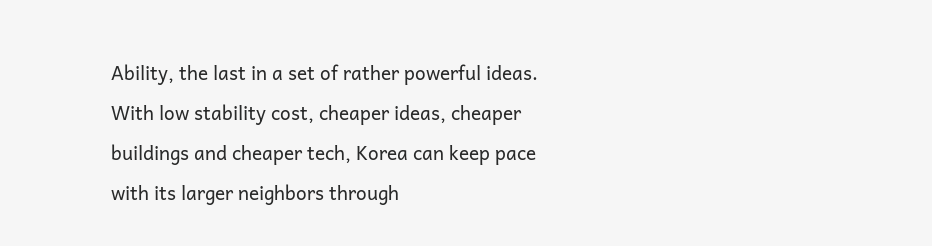Ability, the last in a set of rather powerful ideas. With low stability cost, cheaper ideas, cheaper buildings and cheaper tech, Korea can keep pace with its larger neighbors through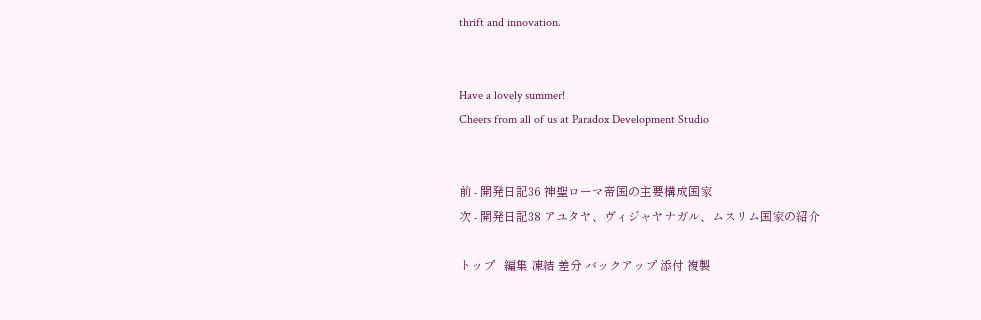thrift and innovation.


Have a lovely summer!
Cheers from all of us at Paradox Development Studio


前 - 開発日記36 神聖ローマ帝国の主要構成国家
次 - 開発日記38 アユタヤ、ヴィジャヤナガル、ムスリム国家の紹介

トップ   編集 凍結 差分 バックアップ 添付 複製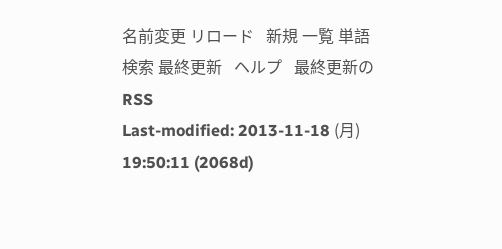名前変更 リロード   新規 一覧 単語検索 最終更新   ヘルプ   最終更新のRSS
Last-modified: 2013-11-18 (月) 19:50:11 (2068d)